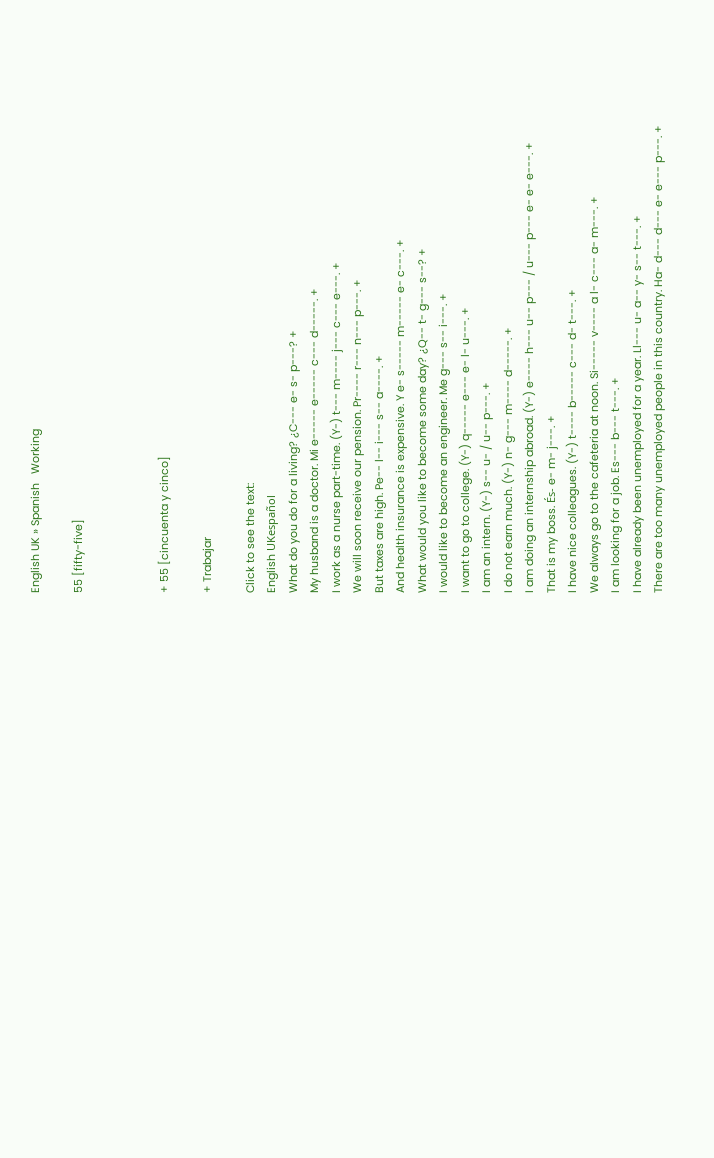English UK » Spanish   Working

55 [fifty-five]



+ 55 [cincuenta y cinco]

+ Trabajar

Click to see the text:
English UKespañol
What do you do for a living? ¿C--- e- s- p---? +
My husband is a doctor. Mi e----- e----- c--- d-----. +
I work as a nurse part-time. (Y-) t--- m---- j--- c--- e---. +
We will soon receive our pension. Pr---- r--- n--- p---. +
But taxes are high. Pe-- l-- i--- s-- a----. +
And health insurance is expensive. Y e- s----- m----- e- c---. +
What would you like to become some day? ¿Q-- t- g--- s--? +
I would like to become an engineer. Me g--- s-- i---. +
I want to go to college. (Y-) q----- e--- e- l- u---. +
I am an intern. (Y-) s-- u- / u-- p---. +
I do not earn much. (Y-) n- g--- m---- d-----. +
I am doing an internship abroad. (Y-) e---- h--- u-- p--- / u--- p--- e- e- e---. +
That is my boss. És- e- m- j---. +
I have nice colleagues. (Y-) t---- b----- c--- d- t---. +
We always go to the cafeteria at noon. Si----- v---- a l- c--- a- m---. +
I am looking for a job. Es--- b--- t---. +
I have already been unemployed for a year. Ll--- u- a-- y- s-- t---. +
There are too many unemployed people in this country. Ha- d--- d--- e- e--- p---. +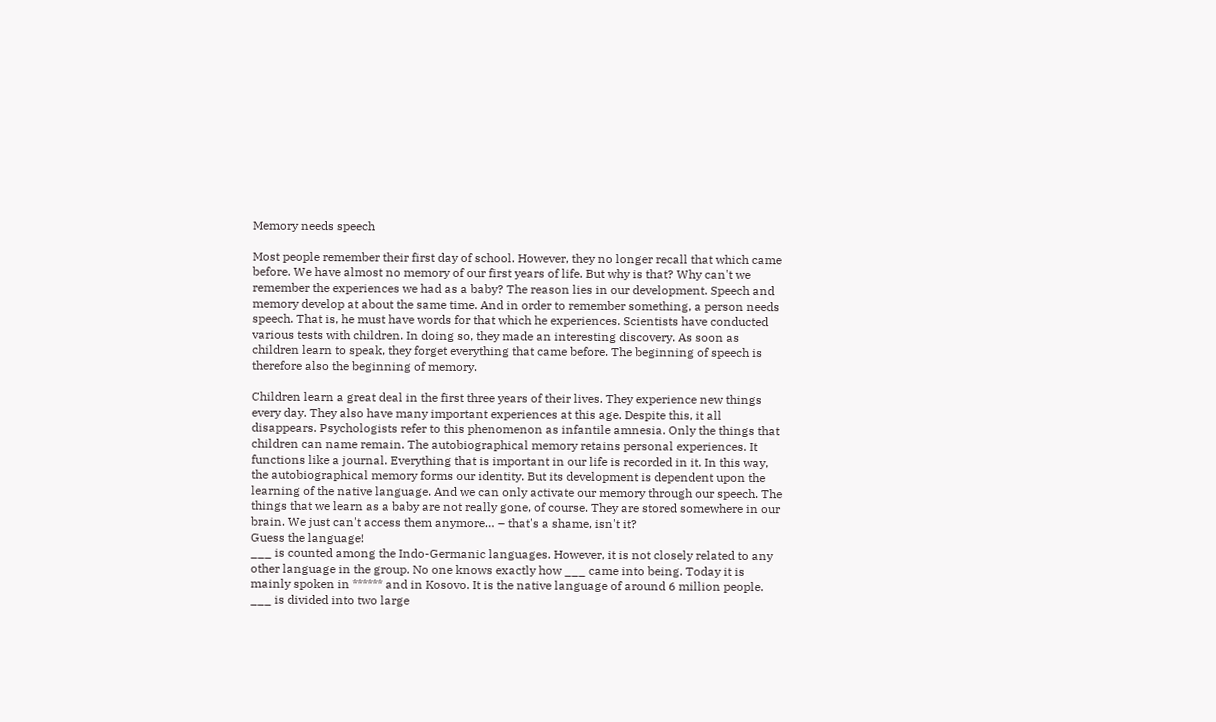Memory needs speech

Most people remember their first day of school. However, they no longer recall that which came before. We have almost no memory of our first years of life. But why is that? Why can't we remember the experiences we had as a baby? The reason lies in our development. Speech and memory develop at about the same time. And in order to remember something, a person needs speech. That is, he must have words for that which he experiences. Scientists have conducted various tests with children. In doing so, they made an interesting discovery. As soon as children learn to speak, they forget everything that came before. The beginning of speech is therefore also the beginning of memory.

Children learn a great deal in the first three years of their lives. They experience new things every day. They also have many important experiences at this age. Despite this, it all disappears. Psychologists refer to this phenomenon as infantile amnesia. Only the things that children can name remain. The autobiographical memory retains personal experiences. It functions like a journal. Everything that is important in our life is recorded in it. In this way, the autobiographical memory forms our identity. But its development is dependent upon the learning of the native language. And we can only activate our memory through our speech. The things that we learn as a baby are not really gone, of course. They are stored somewhere in our brain. We just can't access them anymore… – that's a shame, isn't it?
Guess the language!
___ is counted among the Indo-Germanic languages. However, it is not closely related to any other language in the group. No one knows exactly how ___ came into being. Today it is mainly spoken in ****** and in Kosovo. It is the native language of around 6 million people. ___ is divided into two large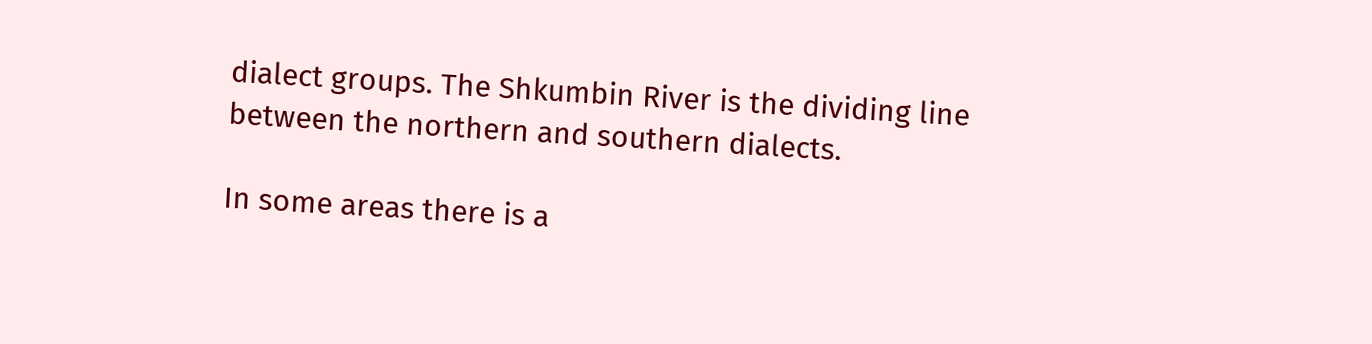dialect groups. The Shkumbin River is the dividing line between the northern and southern dialects.

In some areas there is a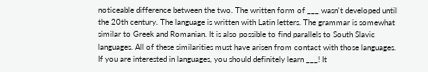noticeable difference between the two. The written form of ___ wasn't developed until the 20th century. The language is written with Latin letters. The grammar is somewhat similar to Greek and Romanian. It is also possible to find parallels to South Slavic languages. All of these similarities must have arisen from contact with those languages. If you are interested in languages, you should definitely learn ___! It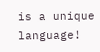is a unique language!